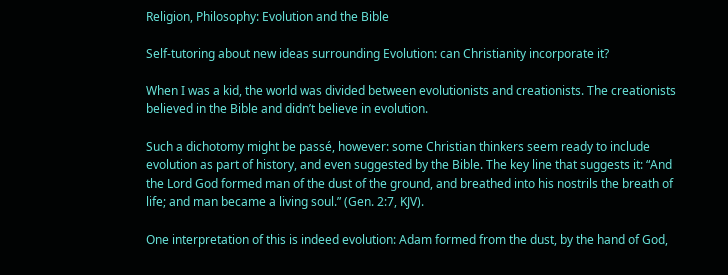Religion, Philosophy: Evolution and the Bible

Self-tutoring about new ideas surrounding Evolution: can Christianity incorporate it?

When I was a kid, the world was divided between evolutionists and creationists. The creationists believed in the Bible and didn’t believe in evolution.

Such a dichotomy might be passé, however: some Christian thinkers seem ready to include evolution as part of history, and even suggested by the Bible. The key line that suggests it: “And the Lord God formed man of the dust of the ground, and breathed into his nostrils the breath of life; and man became a living soul.” (Gen. 2:7, KJV).

One interpretation of this is indeed evolution: Adam formed from the dust, by the hand of God,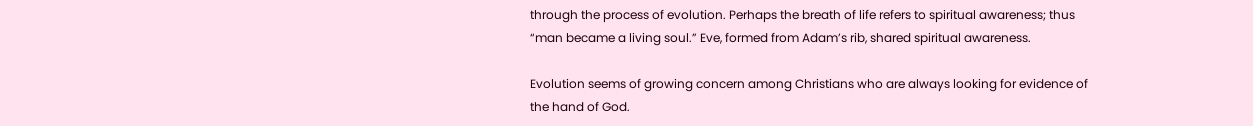through the process of evolution. Perhaps the breath of life refers to spiritual awareness; thus “man became a living soul.” Eve, formed from Adam’s rib, shared spiritual awareness.

Evolution seems of growing concern among Christians who are always looking for evidence of the hand of God.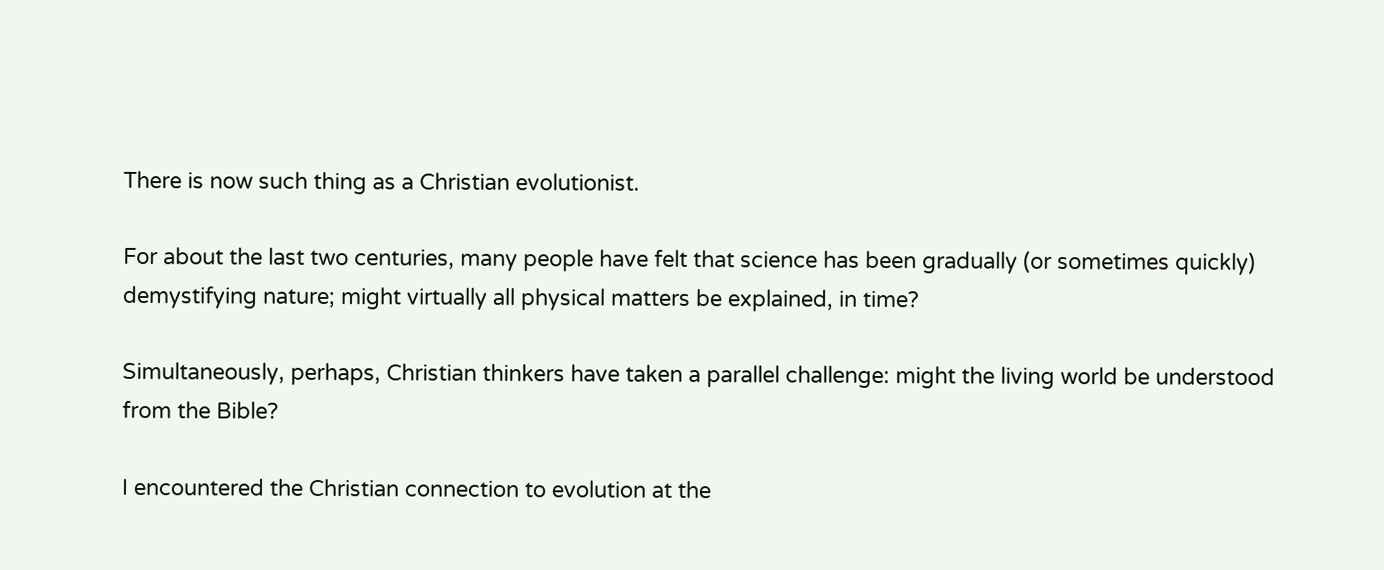There is now such thing as a Christian evolutionist.

For about the last two centuries, many people have felt that science has been gradually (or sometimes quickly) demystifying nature; might virtually all physical matters be explained, in time?

Simultaneously, perhaps, Christian thinkers have taken a parallel challenge: might the living world be understood from the Bible?

I encountered the Christian connection to evolution at the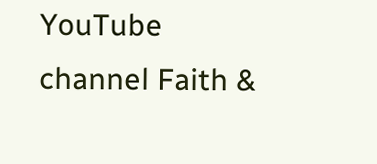YouTube channel Faith &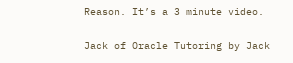Reason. It’s a 3 minute video.

Jack of Oracle Tutoring by Jack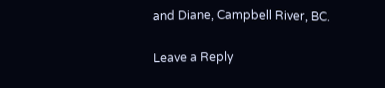and Diane, Campbell River, BC.

Leave a Reply